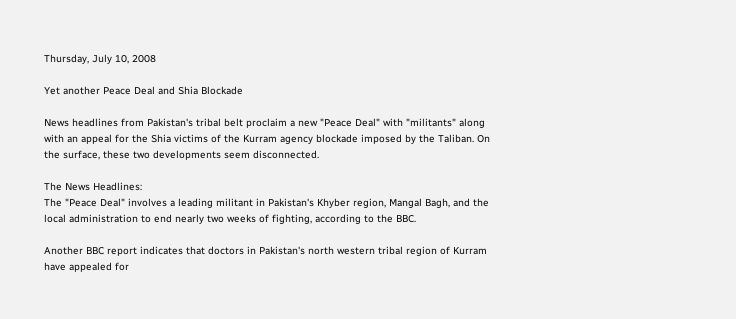Thursday, July 10, 2008

Yet another Peace Deal and Shia Blockade

News headlines from Pakistan's tribal belt proclaim a new "Peace Deal" with "militants" along with an appeal for the Shia victims of the Kurram agency blockade imposed by the Taliban. On the surface, these two developments seem disconnected.

The News Headlines:
The "Peace Deal" involves a leading militant in Pakistan's Khyber region, Mangal Bagh, and the local administration to end nearly two weeks of fighting, according to the BBC.

Another BBC report indicates that doctors in Pakistan's north western tribal region of Kurram have appealed for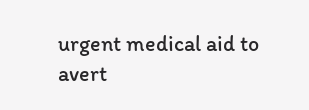urgent medical aid to avert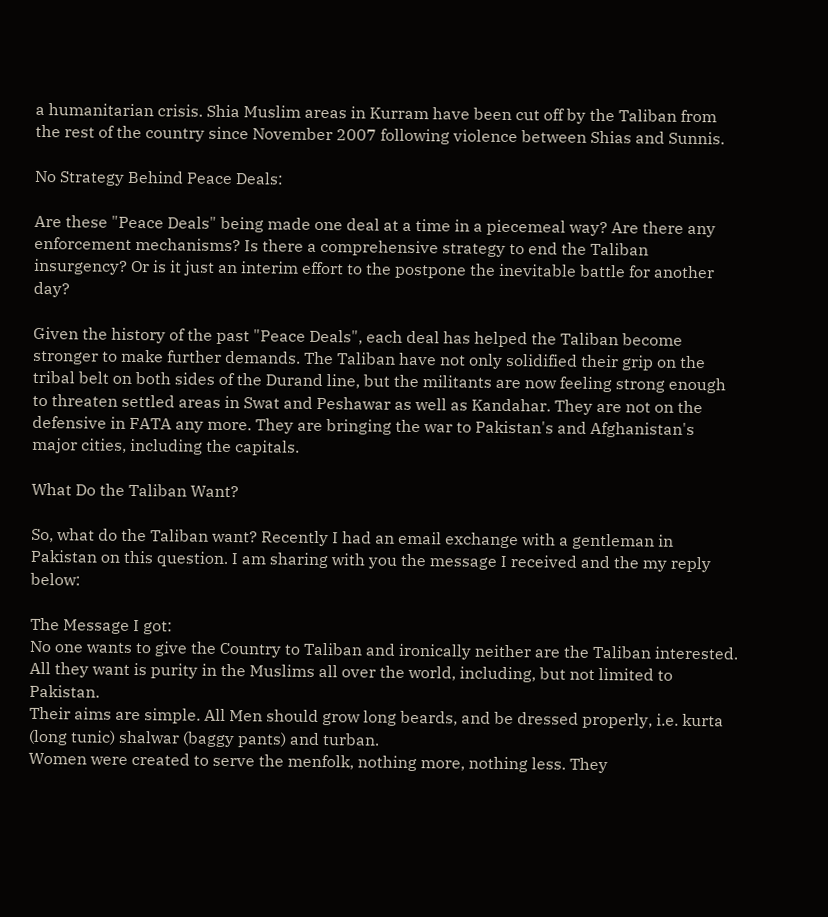a humanitarian crisis. Shia Muslim areas in Kurram have been cut off by the Taliban from the rest of the country since November 2007 following violence between Shias and Sunnis.

No Strategy Behind Peace Deals:

Are these "Peace Deals" being made one deal at a time in a piecemeal way? Are there any enforcement mechanisms? Is there a comprehensive strategy to end the Taliban insurgency? Or is it just an interim effort to the postpone the inevitable battle for another day?

Given the history of the past "Peace Deals", each deal has helped the Taliban become stronger to make further demands. The Taliban have not only solidified their grip on the tribal belt on both sides of the Durand line, but the militants are now feeling strong enough to threaten settled areas in Swat and Peshawar as well as Kandahar. They are not on the defensive in FATA any more. They are bringing the war to Pakistan's and Afghanistan's major cities, including the capitals.

What Do the Taliban Want?

So, what do the Taliban want? Recently I had an email exchange with a gentleman in Pakistan on this question. I am sharing with you the message I received and the my reply below:

The Message I got:
No one wants to give the Country to Taliban and ironically neither are the Taliban interested.
All they want is purity in the Muslims all over the world, including, but not limited to Pakistan.
Their aims are simple. All Men should grow long beards, and be dressed properly, i.e. kurta (long tunic) shalwar (baggy pants) and turban.
Women were created to serve the menfolk, nothing more, nothing less. They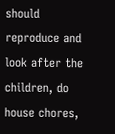should reproduce and look after the children, do house chores,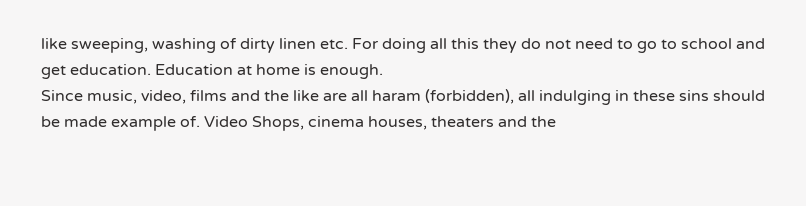like sweeping, washing of dirty linen etc. For doing all this they do not need to go to school and get education. Education at home is enough.
Since music, video, films and the like are all haram (forbidden), all indulging in these sins should be made example of. Video Shops, cinema houses, theaters and the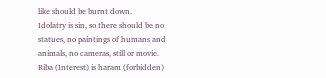like should be burnt down.
Idolatry is sin, so there should be no statues, no paintings of humans and animals, no cameras, still or movie.
Riba (Interest) is haram (forbidden)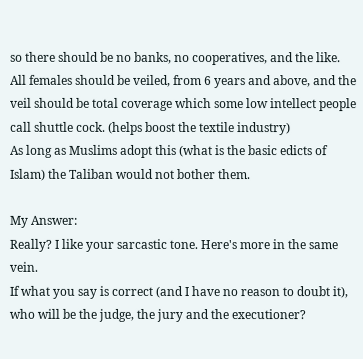so there should be no banks, no cooperatives, and the like.
All females should be veiled, from 6 years and above, and the veil should be total coverage which some low intellect people call shuttle cock. (helps boost the textile industry)
As long as Muslims adopt this (what is the basic edicts of Islam) the Taliban would not bother them.

My Answer:
Really? I like your sarcastic tone. Here's more in the same vein.
If what you say is correct (and I have no reason to doubt it), who will be the judge, the jury and the executioner?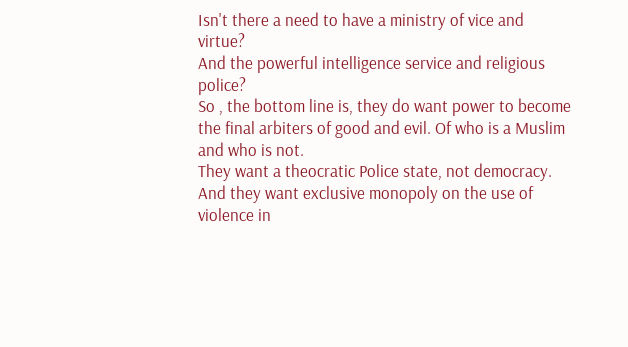Isn't there a need to have a ministry of vice and virtue?
And the powerful intelligence service and religious police?
So , the bottom line is, they do want power to become the final arbiters of good and evil. Of who is a Muslim and who is not.
They want a theocratic Police state, not democracy.
And they want exclusive monopoly on the use of violence in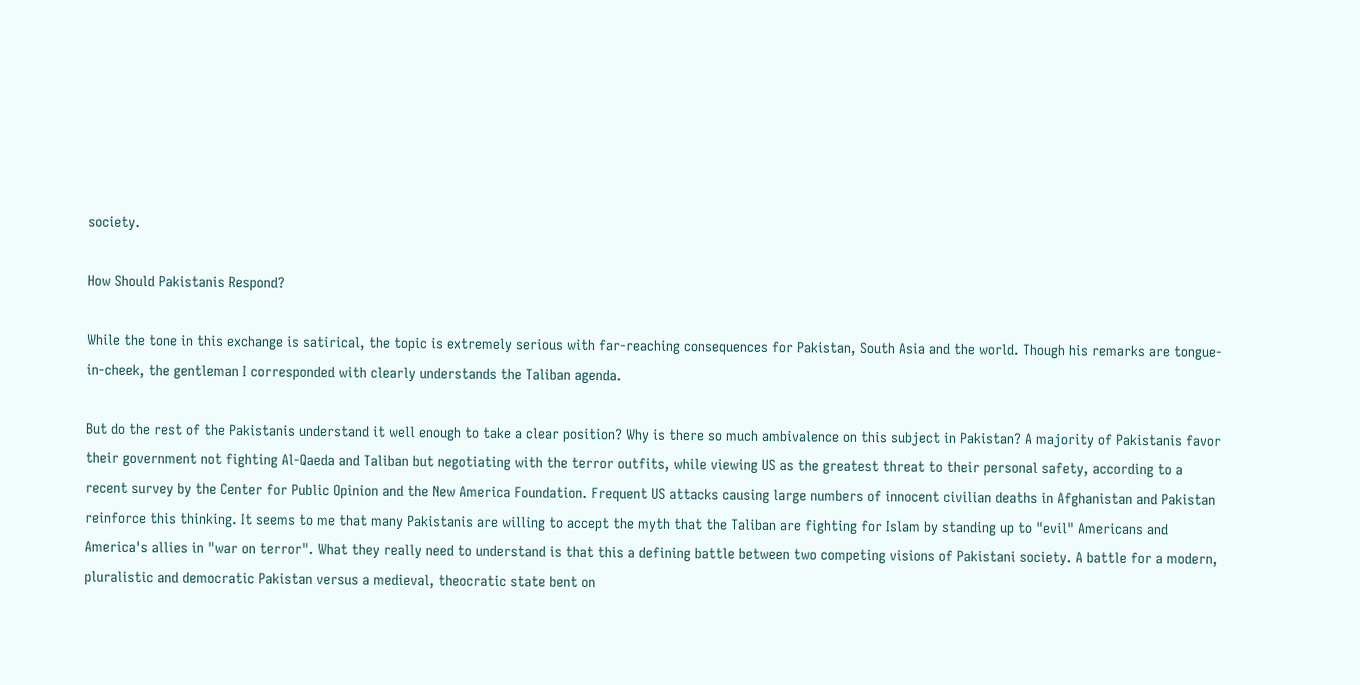society.

How Should Pakistanis Respond?

While the tone in this exchange is satirical, the topic is extremely serious with far-reaching consequences for Pakistan, South Asia and the world. Though his remarks are tongue-in-cheek, the gentleman I corresponded with clearly understands the Taliban agenda.

But do the rest of the Pakistanis understand it well enough to take a clear position? Why is there so much ambivalence on this subject in Pakistan? A majority of Pakistanis favor their government not fighting Al-Qaeda and Taliban but negotiating with the terror outfits, while viewing US as the greatest threat to their personal safety, according to a recent survey by the Center for Public Opinion and the New America Foundation. Frequent US attacks causing large numbers of innocent civilian deaths in Afghanistan and Pakistan reinforce this thinking. It seems to me that many Pakistanis are willing to accept the myth that the Taliban are fighting for Islam by standing up to "evil" Americans and America's allies in "war on terror". What they really need to understand is that this a defining battle between two competing visions of Pakistani society. A battle for a modern, pluralistic and democratic Pakistan versus a medieval, theocratic state bent on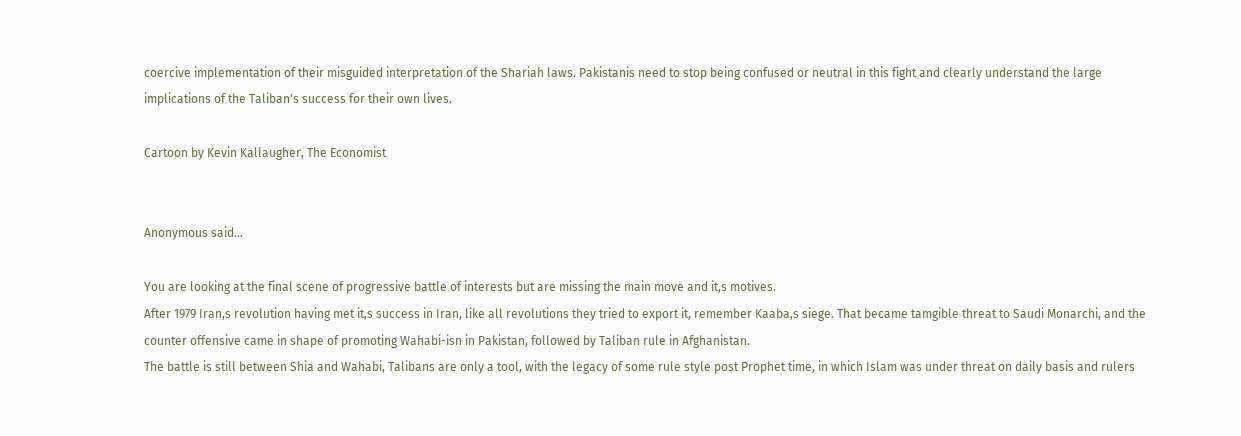coercive implementation of their misguided interpretation of the Shariah laws. Pakistanis need to stop being confused or neutral in this fight and clearly understand the large implications of the Taliban's success for their own lives.

Cartoon by Kevin Kallaugher, The Economist


Anonymous said...

You are looking at the final scene of progressive battle of interests but are missing the main move and it,s motives.
After 1979 Iran,s revolution having met it,s success in Iran, like all revolutions they tried to export it, remember Kaaba,s siege. That became tamgible threat to Saudi Monarchi, and the counter offensive came in shape of promoting Wahabi-isn in Pakistan, followed by Taliban rule in Afghanistan.
The battle is still between Shia and Wahabi, Talibans are only a tool, with the legacy of some rule style post Prophet time, in which Islam was under threat on daily basis and rulers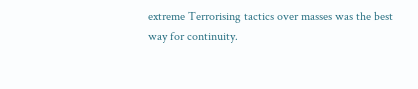extreme Terrorising tactics over masses was the best way for continuity.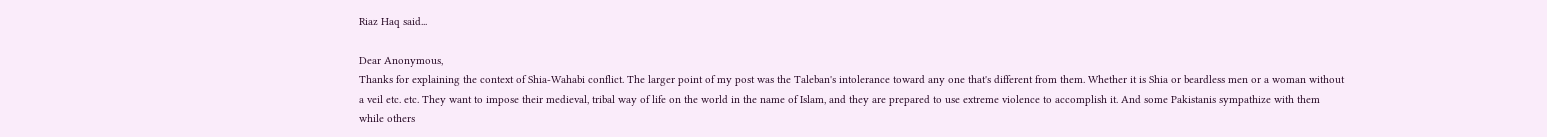Riaz Haq said...

Dear Anonymous,
Thanks for explaining the context of Shia-Wahabi conflict. The larger point of my post was the Taleban's intolerance toward any one that's different from them. Whether it is Shia or beardless men or a woman without a veil etc. etc. They want to impose their medieval, tribal way of life on the world in the name of Islam, and they are prepared to use extreme violence to accomplish it. And some Pakistanis sympathize with them while others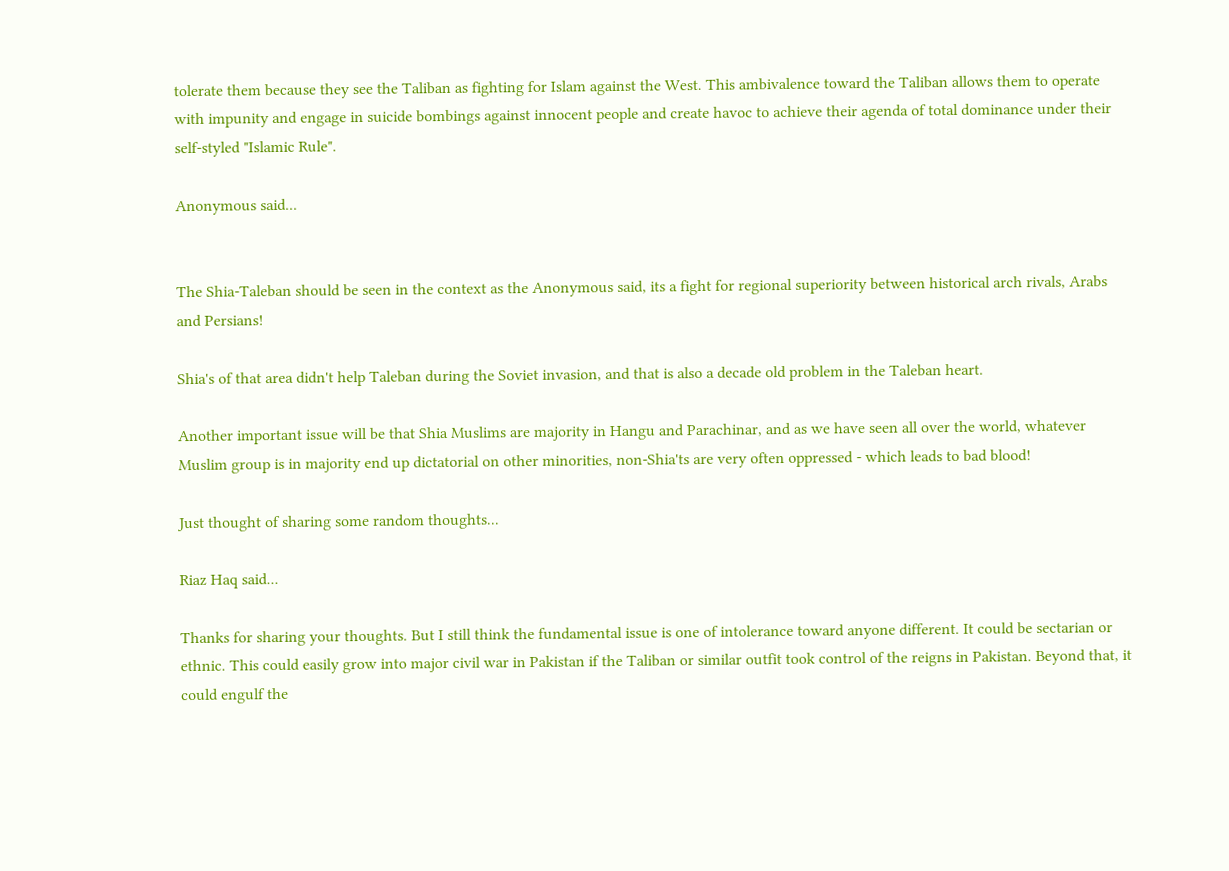tolerate them because they see the Taliban as fighting for Islam against the West. This ambivalence toward the Taliban allows them to operate with impunity and engage in suicide bombings against innocent people and create havoc to achieve their agenda of total dominance under their self-styled "Islamic Rule".

Anonymous said...


The Shia-Taleban should be seen in the context as the Anonymous said, its a fight for regional superiority between historical arch rivals, Arabs and Persians!

Shia's of that area didn't help Taleban during the Soviet invasion, and that is also a decade old problem in the Taleban heart.

Another important issue will be that Shia Muslims are majority in Hangu and Parachinar, and as we have seen all over the world, whatever Muslim group is in majority end up dictatorial on other minorities, non-Shia'ts are very often oppressed - which leads to bad blood!

Just thought of sharing some random thoughts...

Riaz Haq said...

Thanks for sharing your thoughts. But I still think the fundamental issue is one of intolerance toward anyone different. It could be sectarian or ethnic. This could easily grow into major civil war in Pakistan if the Taliban or similar outfit took control of the reigns in Pakistan. Beyond that, it could engulf the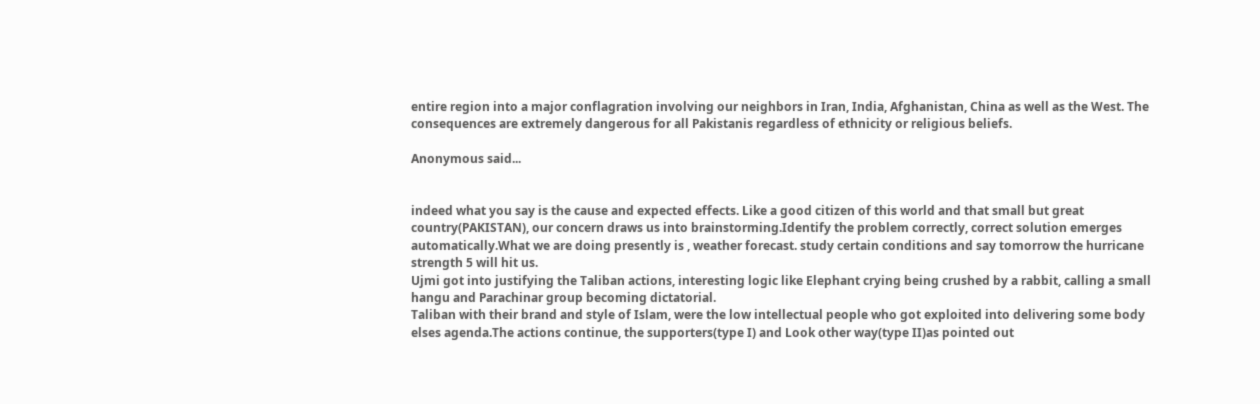entire region into a major conflagration involving our neighbors in Iran, India, Afghanistan, China as well as the West. The consequences are extremely dangerous for all Pakistanis regardless of ethnicity or religious beliefs.

Anonymous said...


indeed what you say is the cause and expected effects. Like a good citizen of this world and that small but great country(PAKISTAN), our concern draws us into brainstorming.Identify the problem correctly, correct solution emerges automatically.What we are doing presently is , weather forecast. study certain conditions and say tomorrow the hurricane strength 5 will hit us.
Ujmi got into justifying the Taliban actions, interesting logic like Elephant crying being crushed by a rabbit, calling a small hangu and Parachinar group becoming dictatorial.
Taliban with their brand and style of Islam, were the low intellectual people who got exploited into delivering some body elses agenda.The actions continue, the supporters(type I) and Look other way(type II)as pointed out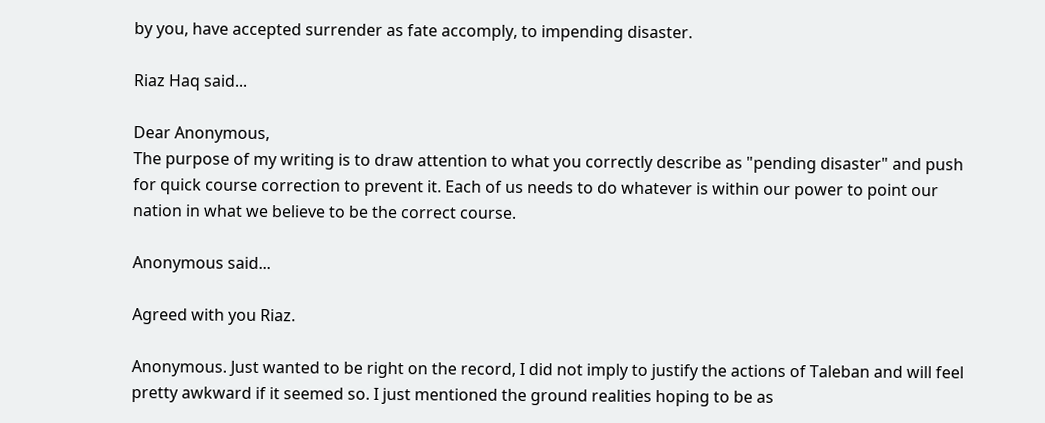by you, have accepted surrender as fate accomply, to impending disaster.

Riaz Haq said...

Dear Anonymous,
The purpose of my writing is to draw attention to what you correctly describe as "pending disaster" and push for quick course correction to prevent it. Each of us needs to do whatever is within our power to point our nation in what we believe to be the correct course.

Anonymous said...

Agreed with you Riaz.

Anonymous. Just wanted to be right on the record, I did not imply to justify the actions of Taleban and will feel pretty awkward if it seemed so. I just mentioned the ground realities hoping to be as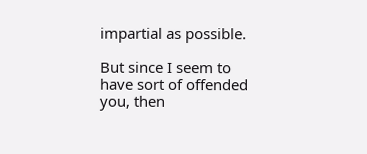impartial as possible.

But since I seem to have sort of offended you, then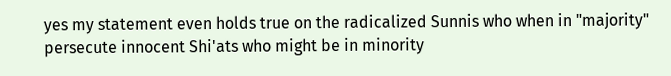yes my statement even holds true on the radicalized Sunnis who when in "majority" persecute innocent Shi'ats who might be in minority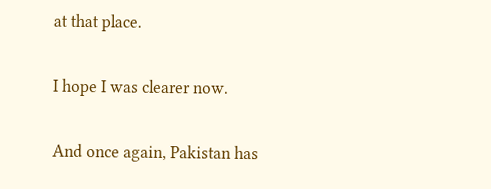at that place.

I hope I was clearer now.

And once again, Pakistan has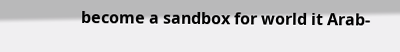become a sandbox for world it Arab-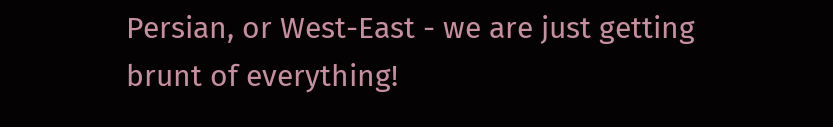Persian, or West-East - we are just getting brunt of everything!